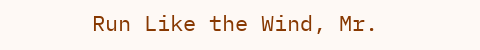Run Like the Wind, Mr.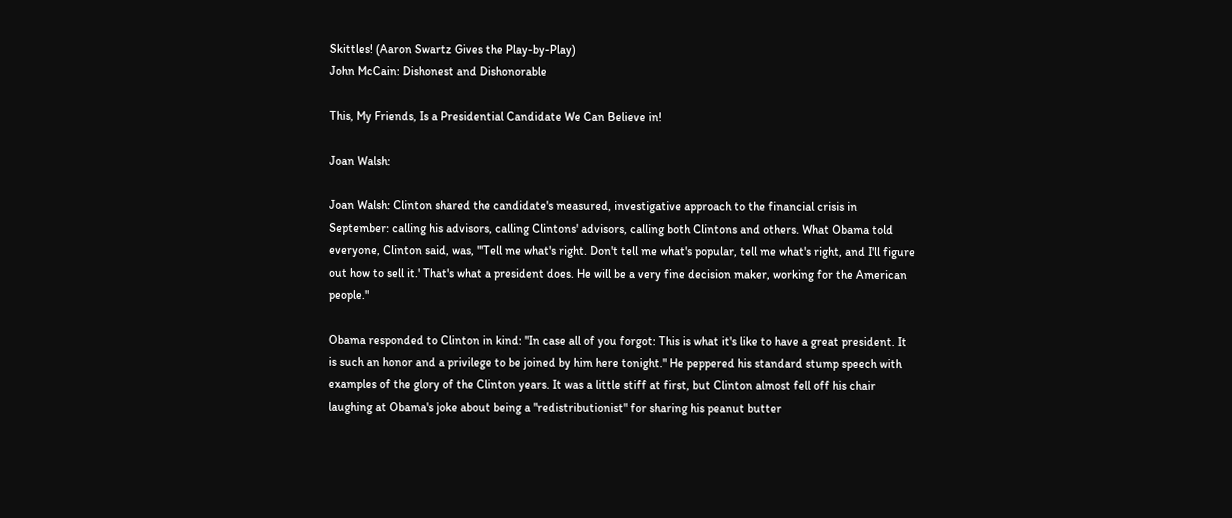Skittles! (Aaron Swartz Gives the Play-by-Play)
John McCain: Dishonest and Dishonorable

This, My Friends, Is a Presidential Candidate We Can Believe in!

Joan Walsh:

Joan Walsh: Clinton shared the candidate's measured, investigative approach to the financial crisis in September: calling his advisors, calling Clintons' advisors, calling both Clintons and others. What Obama told everyone, Clinton said, was, "'Tell me what's right. Don't tell me what's popular, tell me what's right, and I'll figure out how to sell it.' That's what a president does. He will be a very fine decision maker, working for the American people."

Obama responded to Clinton in kind: "In case all of you forgot: This is what it's like to have a great president. It is such an honor and a privilege to be joined by him here tonight." He peppered his standard stump speech with examples of the glory of the Clinton years. It was a little stiff at first, but Clinton almost fell off his chair laughing at Obama's joke about being a "redistributionist" for sharing his peanut butter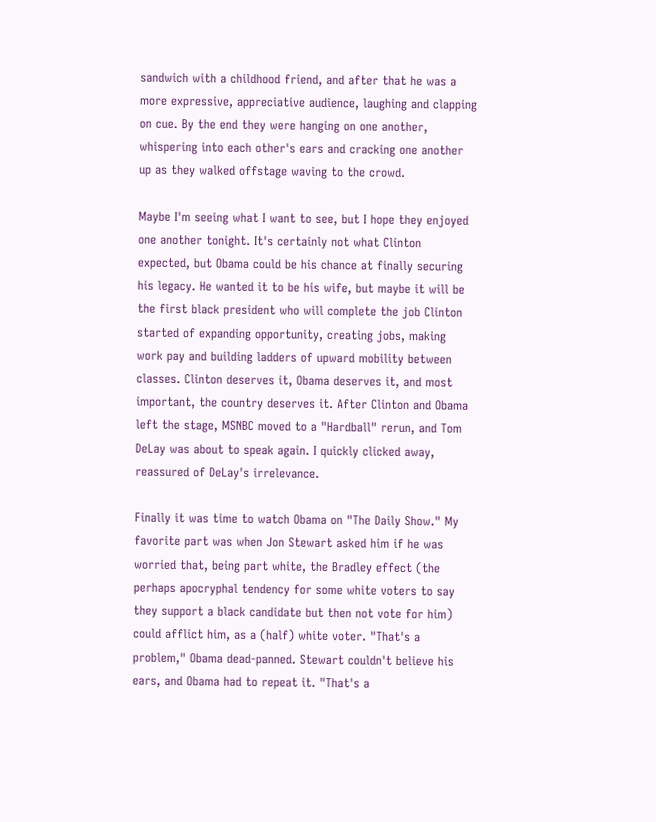sandwich with a childhood friend, and after that he was a more expressive, appreciative audience, laughing and clapping on cue. By the end they were hanging on one another, whispering into each other's ears and cracking one another up as they walked offstage waving to the crowd.

Maybe I'm seeing what I want to see, but I hope they enjoyed one another tonight. It's certainly not what Clinton expected, but Obama could be his chance at finally securing his legacy. He wanted it to be his wife, but maybe it will be the first black president who will complete the job Clinton started of expanding opportunity, creating jobs, making work pay and building ladders of upward mobility between classes. Clinton deserves it, Obama deserves it, and most important, the country deserves it. After Clinton and Obama left the stage, MSNBC moved to a "Hardball" rerun, and Tom DeLay was about to speak again. I quickly clicked away, reassured of DeLay's irrelevance.

Finally it was time to watch Obama on "The Daily Show." My favorite part was when Jon Stewart asked him if he was worried that, being part white, the Bradley effect (the perhaps apocryphal tendency for some white voters to say they support a black candidate but then not vote for him) could afflict him, as a (half) white voter. "That's a problem," Obama dead-panned. Stewart couldn't believe his ears, and Obama had to repeat it. "That's a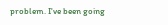problem. I've been going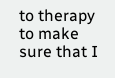to therapy to make sure that I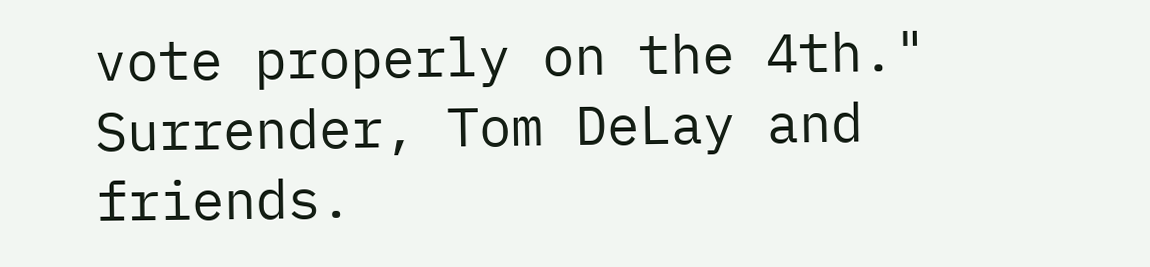vote properly on the 4th." Surrender, Tom DeLay and friends.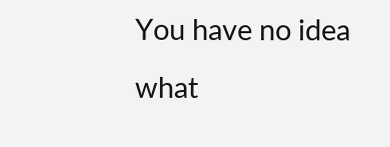You have no idea what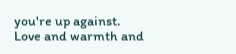you're up against. Love and warmth and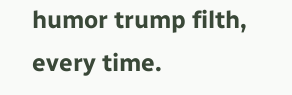humor trump filth, every time.